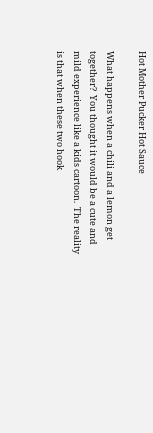Hot Mother Pucker Hot Sauce

What happens when a chili and a lemon get together?  You thought it would be a cute and mild experience like a kids cartoon.  The reality is that when these two hook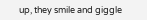up, they smile and giggle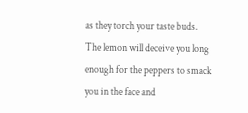as they torch your taste buds. The lemon will deceive you long enough for the peppers to smack you in the face and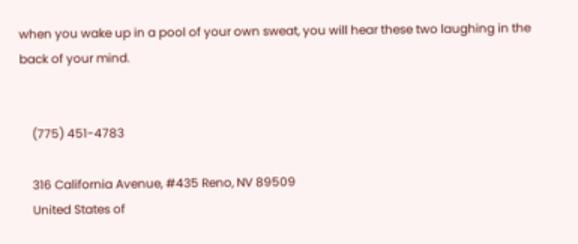when you wake up in a pool of your own sweat, you will hear these two laughing in the back of your mind.


    (775) 451-4783

    316 California Avenue, #435 Reno, NV 89509
    United States of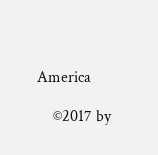America

    ©2017 by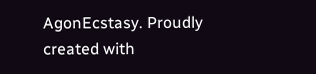AgonEcstasy. Proudly created with